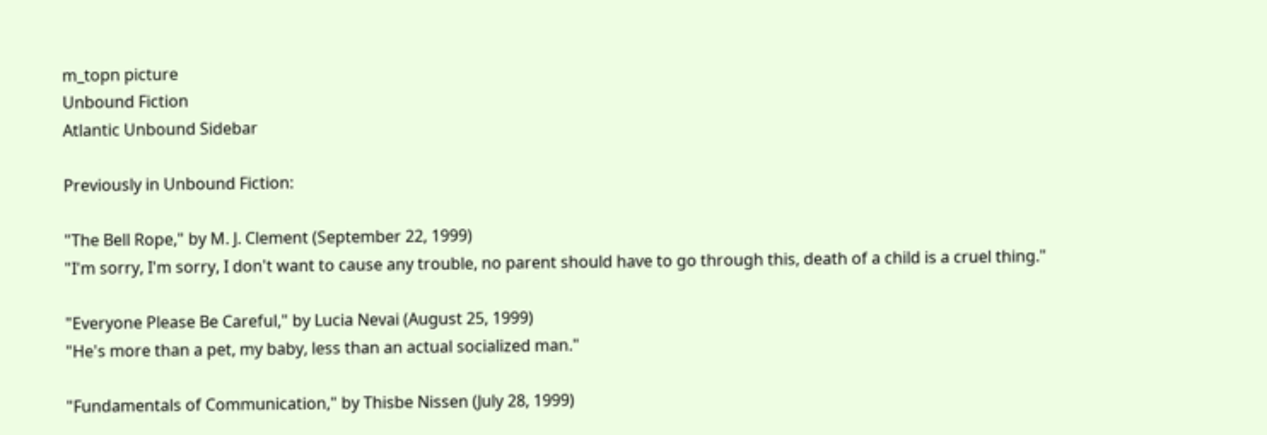m_topn picture
Unbound Fiction
Atlantic Unbound Sidebar

Previously in Unbound Fiction:

"The Bell Rope," by M. J. Clement (September 22, 1999)
"I'm sorry, I'm sorry, I don't want to cause any trouble, no parent should have to go through this, death of a child is a cruel thing."

"Everyone Please Be Careful," by Lucia Nevai (August 25, 1999)
"He's more than a pet, my baby, less than an actual socialized man."

"Fundamentals of Communication," by Thisbe Nissen (July 28, 1999)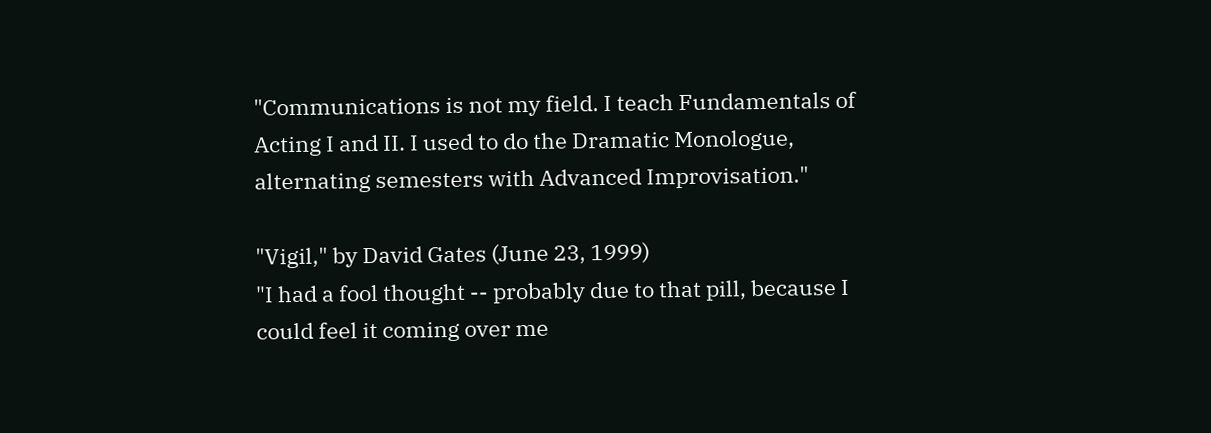"Communications is not my field. I teach Fundamentals of Acting I and II. I used to do the Dramatic Monologue, alternating semesters with Advanced Improvisation."

"Vigil," by David Gates (June 23, 1999)
"I had a fool thought -- probably due to that pill, because I could feel it coming over me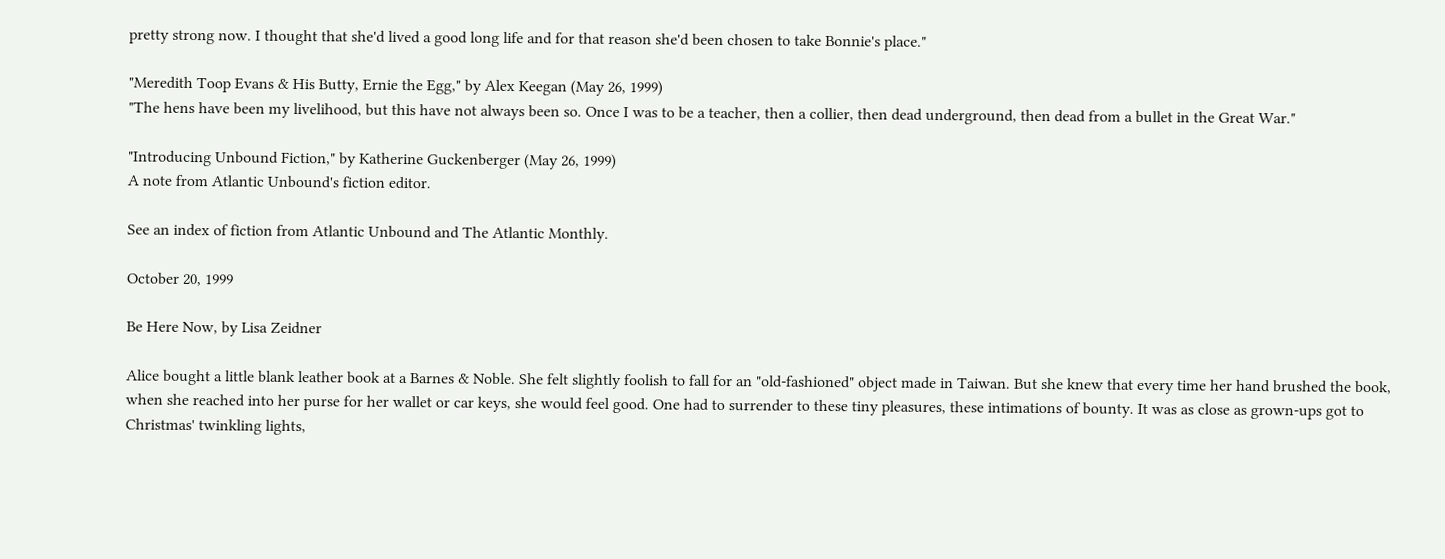pretty strong now. I thought that she'd lived a good long life and for that reason she'd been chosen to take Bonnie's place."

"Meredith Toop Evans & His Butty, Ernie the Egg," by Alex Keegan (May 26, 1999)
"The hens have been my livelihood, but this have not always been so. Once I was to be a teacher, then a collier, then dead underground, then dead from a bullet in the Great War."

"Introducing Unbound Fiction," by Katherine Guckenberger (May 26, 1999)
A note from Atlantic Unbound's fiction editor.

See an index of fiction from Atlantic Unbound and The Atlantic Monthly.

October 20, 1999

Be Here Now, by Lisa Zeidner

Alice bought a little blank leather book at a Barnes & Noble. She felt slightly foolish to fall for an "old-fashioned" object made in Taiwan. But she knew that every time her hand brushed the book, when she reached into her purse for her wallet or car keys, she would feel good. One had to surrender to these tiny pleasures, these intimations of bounty. It was as close as grown-ups got to Christmas' twinkling lights,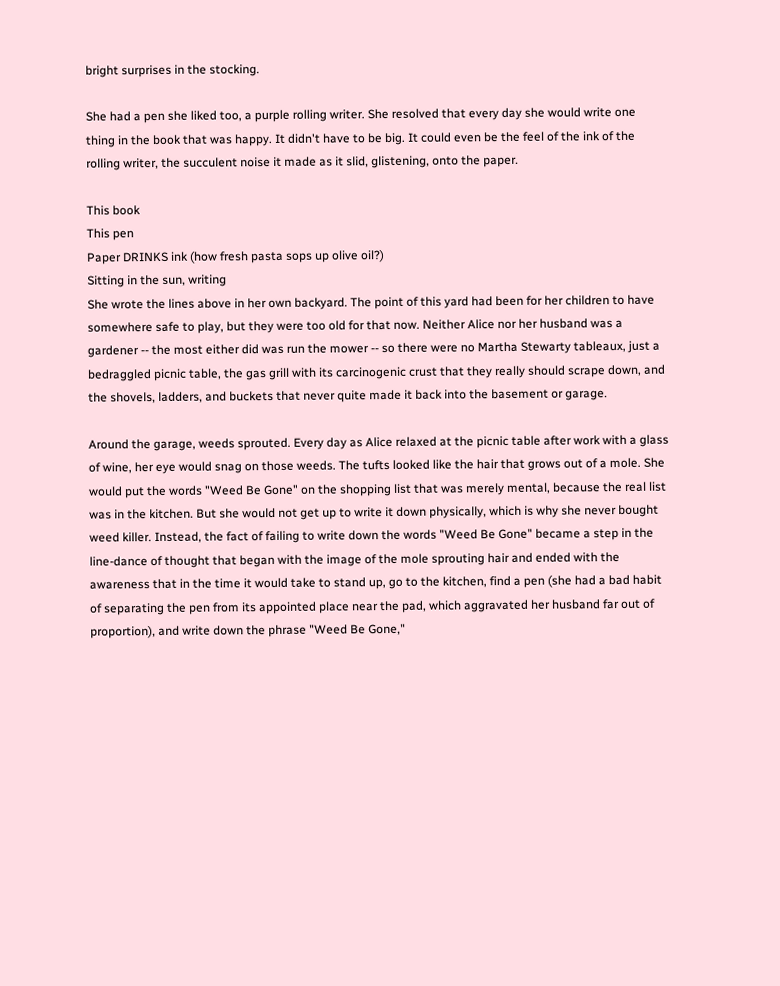bright surprises in the stocking.

She had a pen she liked too, a purple rolling writer. She resolved that every day she would write one thing in the book that was happy. It didn't have to be big. It could even be the feel of the ink of the rolling writer, the succulent noise it made as it slid, glistening, onto the paper.

This book
This pen
Paper DRINKS ink (how fresh pasta sops up olive oil?)
Sitting in the sun, writing
She wrote the lines above in her own backyard. The point of this yard had been for her children to have somewhere safe to play, but they were too old for that now. Neither Alice nor her husband was a gardener -- the most either did was run the mower -- so there were no Martha Stewarty tableaux, just a bedraggled picnic table, the gas grill with its carcinogenic crust that they really should scrape down, and the shovels, ladders, and buckets that never quite made it back into the basement or garage.

Around the garage, weeds sprouted. Every day as Alice relaxed at the picnic table after work with a glass of wine, her eye would snag on those weeds. The tufts looked like the hair that grows out of a mole. She would put the words "Weed Be Gone" on the shopping list that was merely mental, because the real list was in the kitchen. But she would not get up to write it down physically, which is why she never bought weed killer. Instead, the fact of failing to write down the words "Weed Be Gone" became a step in the line-dance of thought that began with the image of the mole sprouting hair and ended with the awareness that in the time it would take to stand up, go to the kitchen, find a pen (she had a bad habit of separating the pen from its appointed place near the pad, which aggravated her husband far out of proportion), and write down the phrase "Weed Be Gone,"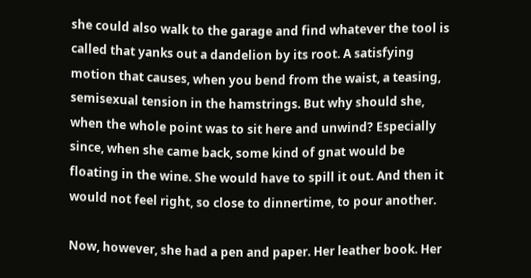she could also walk to the garage and find whatever the tool is called that yanks out a dandelion by its root. A satisfying motion that causes, when you bend from the waist, a teasing, semisexual tension in the hamstrings. But why should she, when the whole point was to sit here and unwind? Especially since, when she came back, some kind of gnat would be floating in the wine. She would have to spill it out. And then it would not feel right, so close to dinnertime, to pour another.

Now, however, she had a pen and paper. Her leather book. Her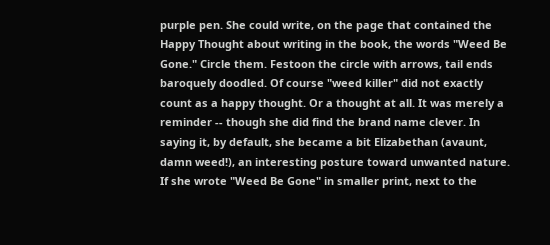purple pen. She could write, on the page that contained the Happy Thought about writing in the book, the words "Weed Be Gone." Circle them. Festoon the circle with arrows, tail ends baroquely doodled. Of course "weed killer" did not exactly count as a happy thought. Or a thought at all. It was merely a reminder -- though she did find the brand name clever. In saying it, by default, she became a bit Elizabethan (avaunt, damn weed!), an interesting posture toward unwanted nature. If she wrote "Weed Be Gone" in smaller print, next to the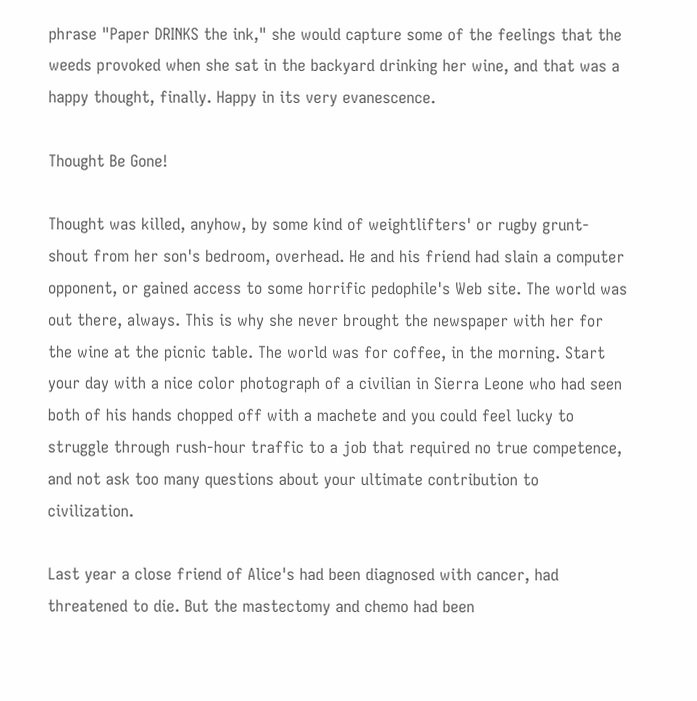phrase "Paper DRINKS the ink," she would capture some of the feelings that the weeds provoked when she sat in the backyard drinking her wine, and that was a happy thought, finally. Happy in its very evanescence.

Thought Be Gone!

Thought was killed, anyhow, by some kind of weightlifters' or rugby grunt-shout from her son's bedroom, overhead. He and his friend had slain a computer opponent, or gained access to some horrific pedophile's Web site. The world was out there, always. This is why she never brought the newspaper with her for the wine at the picnic table. The world was for coffee, in the morning. Start your day with a nice color photograph of a civilian in Sierra Leone who had seen both of his hands chopped off with a machete and you could feel lucky to struggle through rush-hour traffic to a job that required no true competence, and not ask too many questions about your ultimate contribution to civilization.

Last year a close friend of Alice's had been diagnosed with cancer, had threatened to die. But the mastectomy and chemo had been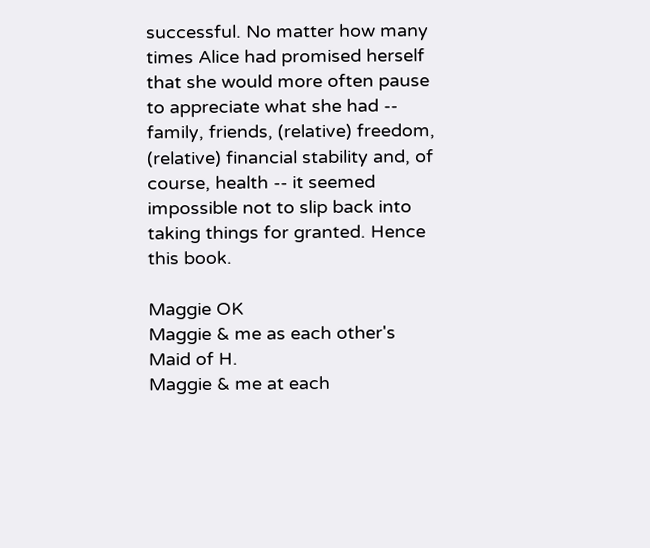successful. No matter how many times Alice had promised herself that she would more often pause to appreciate what she had -- family, friends, (relative) freedom, (relative) financial stability and, of course, health -- it seemed impossible not to slip back into taking things for granted. Hence this book.

Maggie OK
Maggie & me as each other's Maid of H.
Maggie & me at each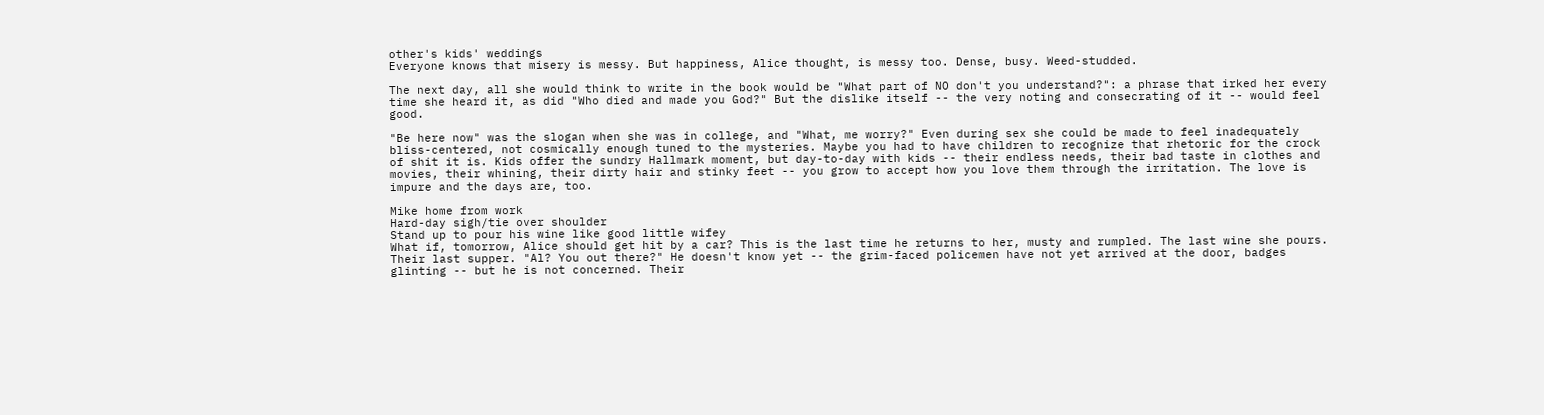other's kids' weddings
Everyone knows that misery is messy. But happiness, Alice thought, is messy too. Dense, busy. Weed-studded.

The next day, all she would think to write in the book would be "What part of NO don't you understand?": a phrase that irked her every time she heard it, as did "Who died and made you God?" But the dislike itself -- the very noting and consecrating of it -- would feel good.

"Be here now" was the slogan when she was in college, and "What, me worry?" Even during sex she could be made to feel inadequately bliss-centered, not cosmically enough tuned to the mysteries. Maybe you had to have children to recognize that rhetoric for the crock of shit it is. Kids offer the sundry Hallmark moment, but day-to-day with kids -- their endless needs, their bad taste in clothes and movies, their whining, their dirty hair and stinky feet -- you grow to accept how you love them through the irritation. The love is impure and the days are, too.

Mike home from work
Hard-day sigh/tie over shoulder
Stand up to pour his wine like good little wifey
What if, tomorrow, Alice should get hit by a car? This is the last time he returns to her, musty and rumpled. The last wine she pours. Their last supper. "Al? You out there?" He doesn't know yet -- the grim-faced policemen have not yet arrived at the door, badges glinting -- but he is not concerned. Their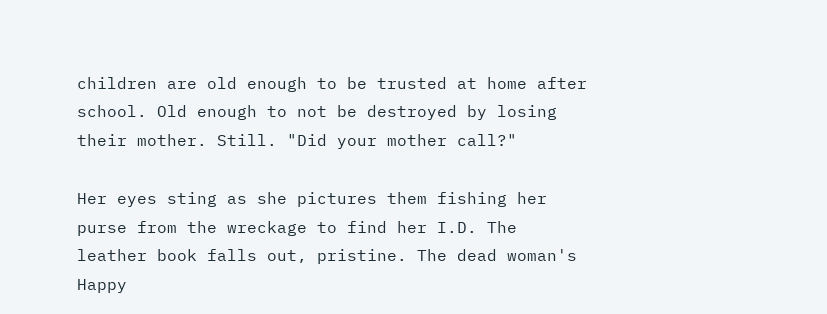children are old enough to be trusted at home after school. Old enough to not be destroyed by losing their mother. Still. "Did your mother call?"

Her eyes sting as she pictures them fishing her purse from the wreckage to find her I.D. The leather book falls out, pristine. The dead woman's Happy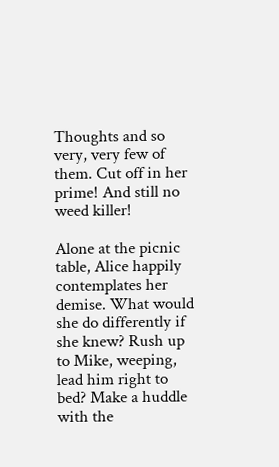Thoughts and so very, very few of them. Cut off in her prime! And still no weed killer!

Alone at the picnic table, Alice happily contemplates her demise. What would she do differently if she knew? Rush up to Mike, weeping, lead him right to bed? Make a huddle with the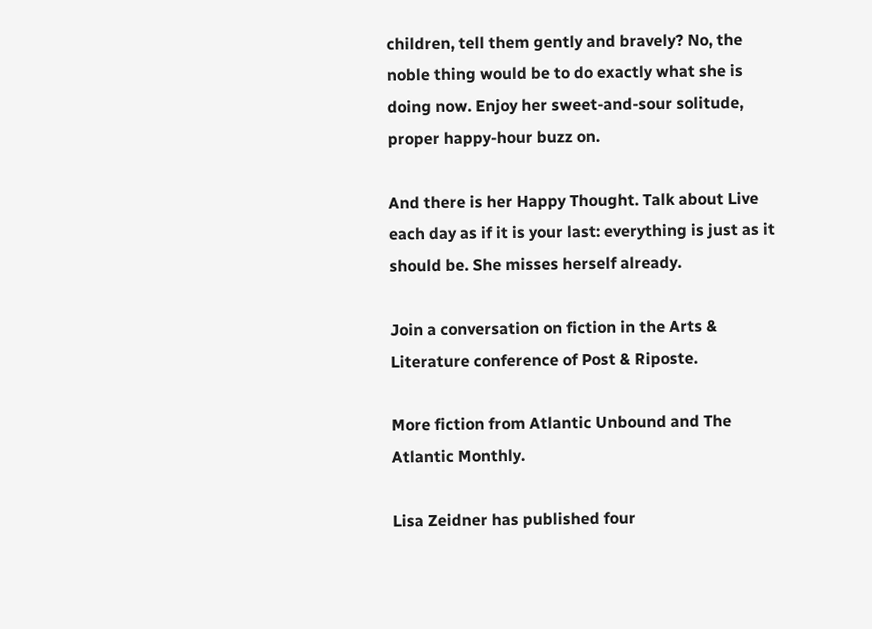children, tell them gently and bravely? No, the noble thing would be to do exactly what she is doing now. Enjoy her sweet-and-sour solitude, proper happy-hour buzz on.

And there is her Happy Thought. Talk about Live each day as if it is your last: everything is just as it should be. She misses herself already.

Join a conversation on fiction in the Arts & Literature conference of Post & Riposte.

More fiction from Atlantic Unbound and The Atlantic Monthly.

Lisa Zeidner has published four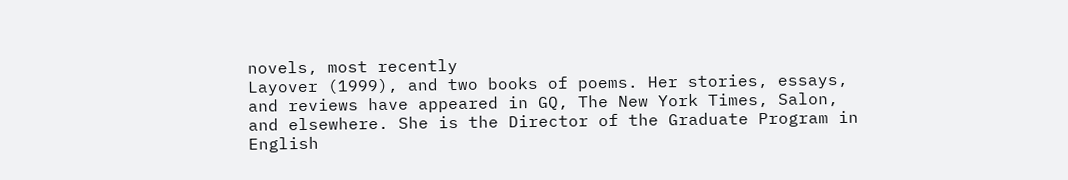novels, most recently
Layover (1999), and two books of poems. Her stories, essays, and reviews have appeared in GQ, The New York Times, Salon, and elsewhere. She is the Director of the Graduate Program in English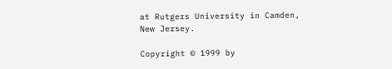at Rutgers University in Camden, New Jersey.

Copyright © 1999 by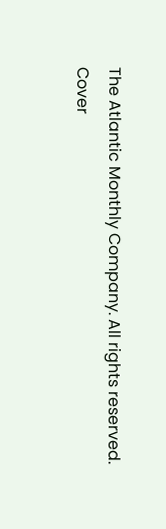The Atlantic Monthly Company. All rights reserved.
Cover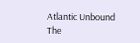Atlantic Unbound The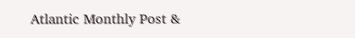Atlantic Monthly Post &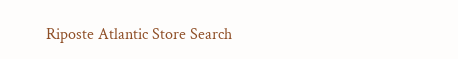Riposte Atlantic Store Search